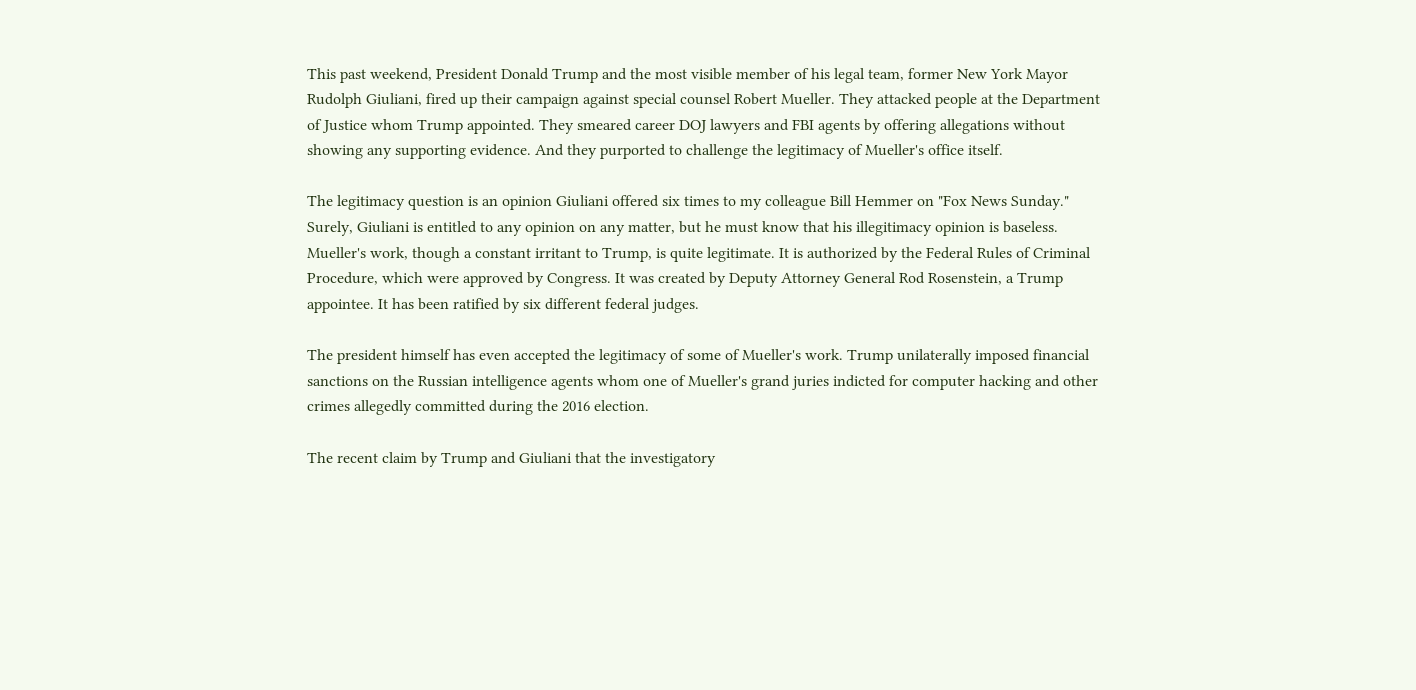This past weekend, President Donald Trump and the most visible member of his legal team, former New York Mayor Rudolph Giuliani, fired up their campaign against special counsel Robert Mueller. They attacked people at the Department of Justice whom Trump appointed. They smeared career DOJ lawyers and FBI agents by offering allegations without showing any supporting evidence. And they purported to challenge the legitimacy of Mueller's office itself.

The legitimacy question is an opinion Giuliani offered six times to my colleague Bill Hemmer on "Fox News Sunday." Surely, Giuliani is entitled to any opinion on any matter, but he must know that his illegitimacy opinion is baseless. Mueller's work, though a constant irritant to Trump, is quite legitimate. It is authorized by the Federal Rules of Criminal Procedure, which were approved by Congress. It was created by Deputy Attorney General Rod Rosenstein, a Trump appointee. It has been ratified by six different federal judges.

The president himself has even accepted the legitimacy of some of Mueller's work. Trump unilaterally imposed financial sanctions on the Russian intelligence agents whom one of Mueller's grand juries indicted for computer hacking and other crimes allegedly committed during the 2016 election.

The recent claim by Trump and Giuliani that the investigatory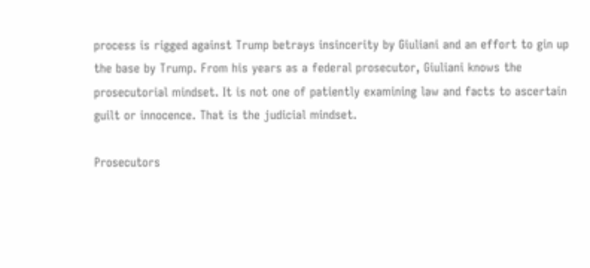process is rigged against Trump betrays insincerity by Giuliani and an effort to gin up the base by Trump. From his years as a federal prosecutor, Giuliani knows the prosecutorial mindset. It is not one of patiently examining law and facts to ascertain guilt or innocence. That is the judicial mindset.

Prosecutors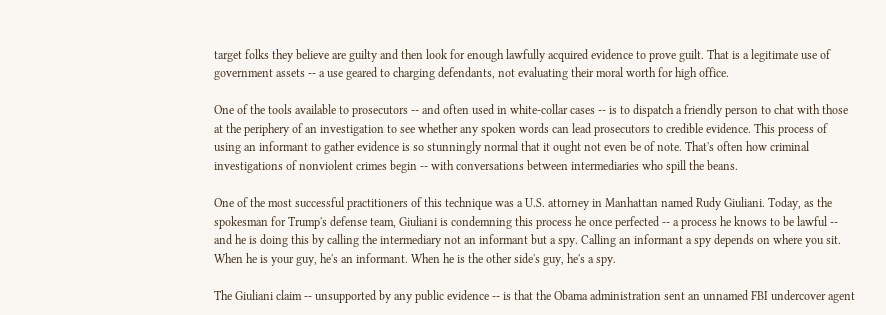target folks they believe are guilty and then look for enough lawfully acquired evidence to prove guilt. That is a legitimate use of government assets -- a use geared to charging defendants, not evaluating their moral worth for high office.

One of the tools available to prosecutors -- and often used in white-collar cases -- is to dispatch a friendly person to chat with those at the periphery of an investigation to see whether any spoken words can lead prosecutors to credible evidence. This process of using an informant to gather evidence is so stunningly normal that it ought not even be of note. That's often how criminal investigations of nonviolent crimes begin -- with conversations between intermediaries who spill the beans.

One of the most successful practitioners of this technique was a U.S. attorney in Manhattan named Rudy Giuliani. Today, as the spokesman for Trump's defense team, Giuliani is condemning this process he once perfected -- a process he knows to be lawful -- and he is doing this by calling the intermediary not an informant but a spy. Calling an informant a spy depends on where you sit. When he is your guy, he's an informant. When he is the other side's guy, he's a spy.

The Giuliani claim -- unsupported by any public evidence -- is that the Obama administration sent an unnamed FBI undercover agent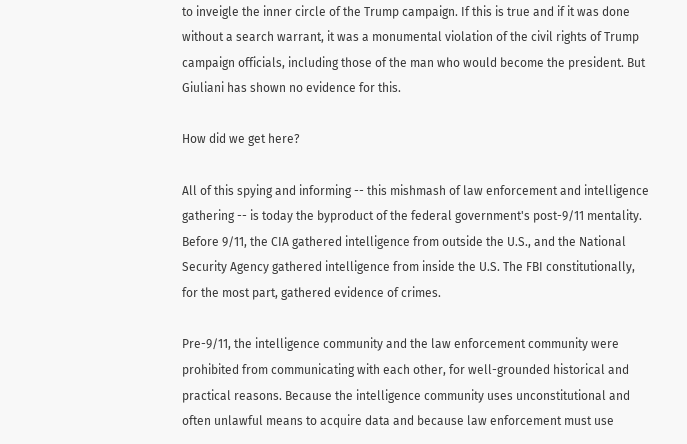to inveigle the inner circle of the Trump campaign. If this is true and if it was done without a search warrant, it was a monumental violation of the civil rights of Trump campaign officials, including those of the man who would become the president. But Giuliani has shown no evidence for this.

How did we get here?

All of this spying and informing -- this mishmash of law enforcement and intelligence gathering -- is today the byproduct of the federal government's post-9/11 mentality. Before 9/11, the CIA gathered intelligence from outside the U.S., and the National Security Agency gathered intelligence from inside the U.S. The FBI constitutionally, for the most part, gathered evidence of crimes.

Pre-9/11, the intelligence community and the law enforcement community were prohibited from communicating with each other, for well-grounded historical and practical reasons. Because the intelligence community uses unconstitutional and often unlawful means to acquire data and because law enforcement must use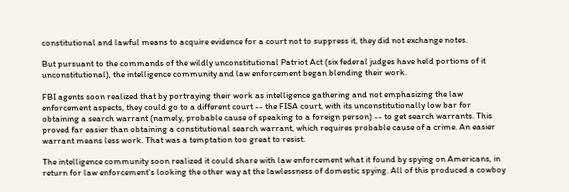constitutional and lawful means to acquire evidence for a court not to suppress it, they did not exchange notes.

But pursuant to the commands of the wildly unconstitutional Patriot Act (six federal judges have held portions of it unconstitutional), the intelligence community and law enforcement began blending their work.

FBI agents soon realized that by portraying their work as intelligence gathering and not emphasizing the law enforcement aspects, they could go to a different court -- the FISA court, with its unconstitutionally low bar for obtaining a search warrant (namely, probable cause of speaking to a foreign person) -- to get search warrants. This proved far easier than obtaining a constitutional search warrant, which requires probable cause of a crime. An easier warrant means less work. That was a temptation too great to resist.

The intelligence community soon realized it could share with law enforcement what it found by spying on Americans, in return for law enforcement's looking the other way at the lawlessness of domestic spying. All of this produced a cowboy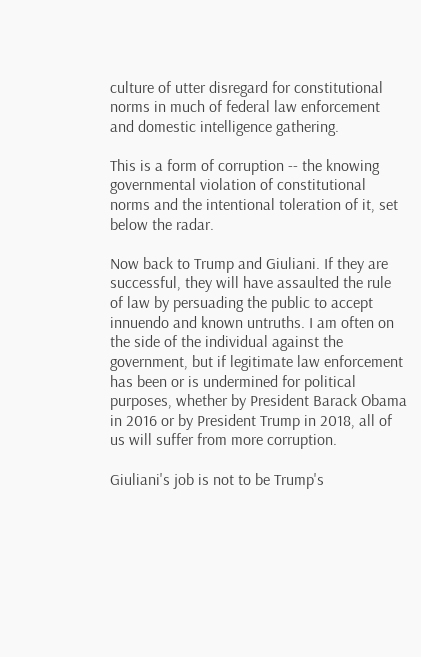culture of utter disregard for constitutional norms in much of federal law enforcement and domestic intelligence gathering.

This is a form of corruption -- the knowing governmental violation of constitutional norms and the intentional toleration of it, set below the radar.

Now back to Trump and Giuliani. If they are successful, they will have assaulted the rule of law by persuading the public to accept innuendo and known untruths. I am often on the side of the individual against the government, but if legitimate law enforcement has been or is undermined for political purposes, whether by President Barack Obama in 2016 or by President Trump in 2018, all of us will suffer from more corruption.

Giuliani's job is not to be Trump's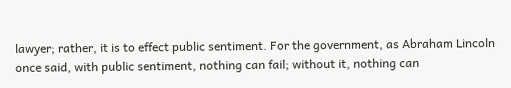lawyer; rather, it is to effect public sentiment. For the government, as Abraham Lincoln once said, with public sentiment, nothing can fail; without it, nothing can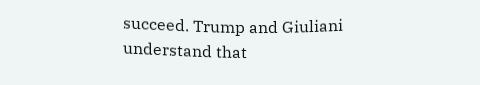succeed. Trump and Giuliani understand that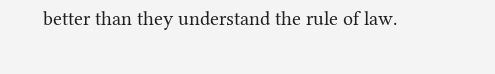better than they understand the rule of law.